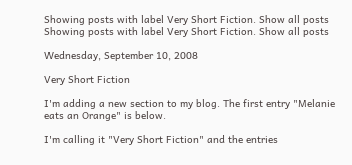Showing posts with label Very Short Fiction. Show all posts
Showing posts with label Very Short Fiction. Show all posts

Wednesday, September 10, 2008

Very Short Fiction

I'm adding a new section to my blog. The first entry "Melanie eats an Orange" is below.

I'm calling it "Very Short Fiction" and the entries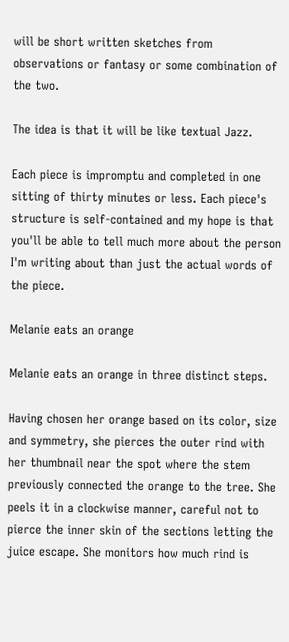will be short written sketches from observations or fantasy or some combination of the two.

The idea is that it will be like textual Jazz.

Each piece is impromptu and completed in one sitting of thirty minutes or less. Each piece's structure is self-contained and my hope is that you'll be able to tell much more about the person I'm writing about than just the actual words of the piece.

Melanie eats an orange

Melanie eats an orange in three distinct steps.

Having chosen her orange based on its color, size and symmetry, she pierces the outer rind with her thumbnail near the spot where the stem previously connected the orange to the tree. She peels it in a clockwise manner, careful not to pierce the inner skin of the sections letting the juice escape. She monitors how much rind is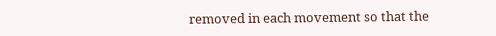removed in each movement so that the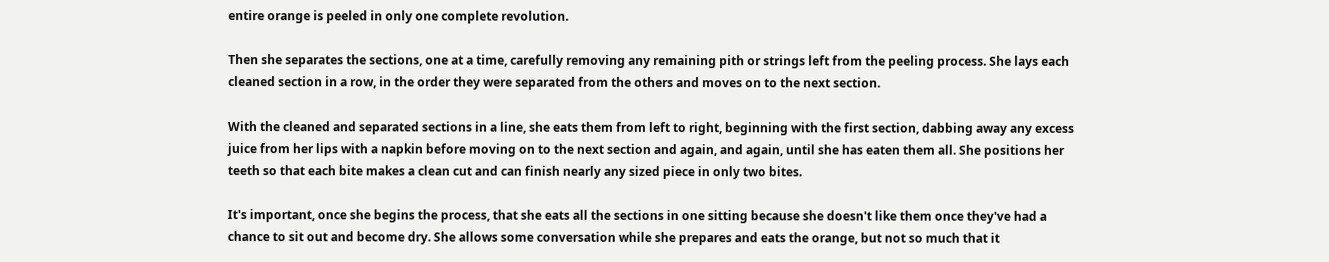entire orange is peeled in only one complete revolution.

Then she separates the sections, one at a time, carefully removing any remaining pith or strings left from the peeling process. She lays each cleaned section in a row, in the order they were separated from the others and moves on to the next section.

With the cleaned and separated sections in a line, she eats them from left to right, beginning with the first section, dabbing away any excess juice from her lips with a napkin before moving on to the next section and again, and again, until she has eaten them all. She positions her teeth so that each bite makes a clean cut and can finish nearly any sized piece in only two bites.

It's important, once she begins the process, that she eats all the sections in one sitting because she doesn't like them once they've had a chance to sit out and become dry. She allows some conversation while she prepares and eats the orange, but not so much that it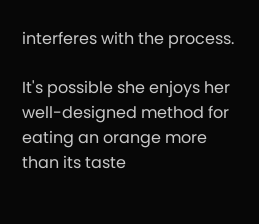interferes with the process.

It's possible she enjoys her well-designed method for eating an orange more than its taste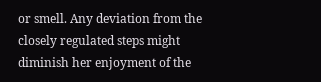or smell. Any deviation from the closely regulated steps might diminish her enjoyment of the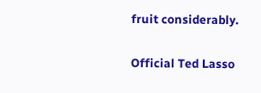fruit considerably.

Official Ted Lasso